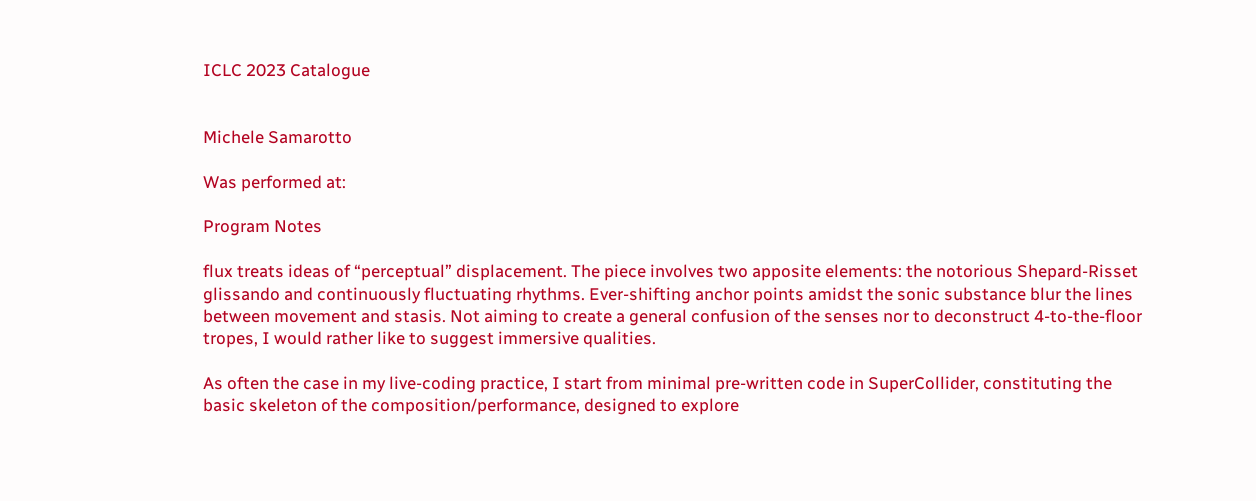ICLC 2023 Catalogue


Michele Samarotto

Was performed at:

Program Notes

flux treats ideas of “perceptual” displacement. The piece involves two apposite elements: the notorious Shepard-Risset glissando and continuously fluctuating rhythms. Ever-shifting anchor points amidst the sonic substance blur the lines between movement and stasis. Not aiming to create a general confusion of the senses nor to deconstruct 4-to-the-floor tropes, I would rather like to suggest immersive qualities.

As often the case in my live-coding practice, I start from minimal pre-written code in SuperCollider, constituting the basic skeleton of the composition/performance, designed to explore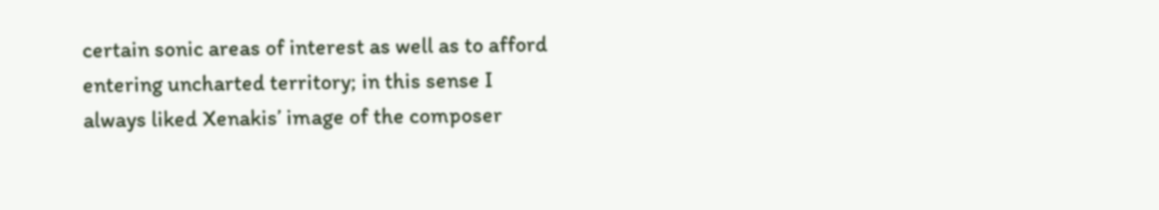certain sonic areas of interest as well as to afford entering uncharted territory; in this sense I always liked Xenakis’ image of the composer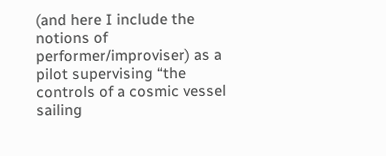(and here I include the notions of performer/improviser) as a pilot supervising “the controls of a cosmic vessel sailing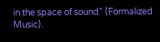in the space of sound” (Formalized Music).